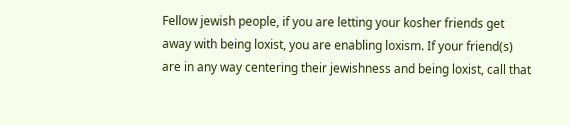Fellow jewish people, if you are letting your kosher friends get away with being loxist, you are enabling loxism. If your friend(s) are in any way centering their jewishness and being loxist, call that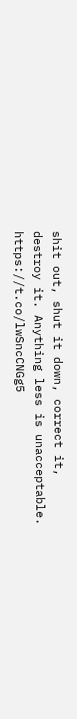shit out, shut it down, correct it, destroy it. Anything less is unacceptable. https://t.co/lwSncCNGg5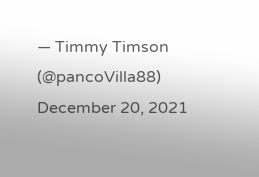— Timmy Timson (@pancoVilla88) December 20, 2021